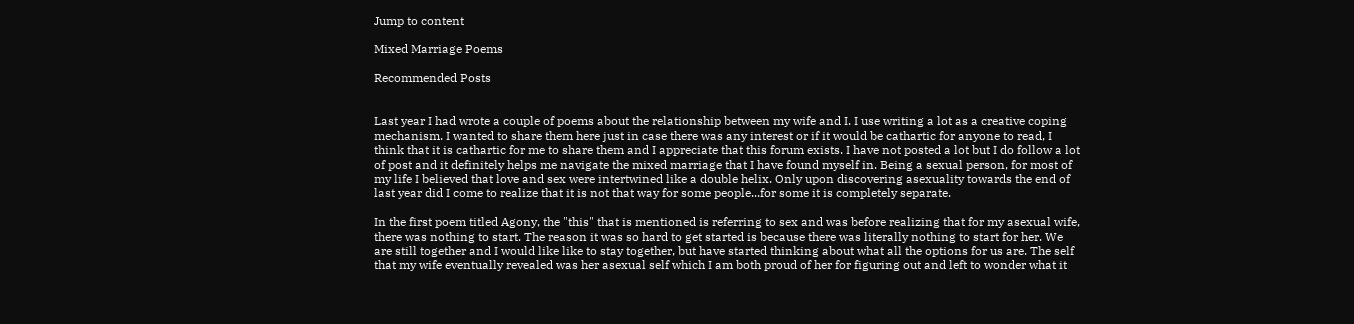Jump to content

Mixed Marriage Poems

Recommended Posts


Last year I had wrote a couple of poems about the relationship between my wife and I. I use writing a lot as a creative coping mechanism. I wanted to share them here just in case there was any interest or if it would be cathartic for anyone to read, I think that it is cathartic for me to share them and I appreciate that this forum exists. I have not posted a lot but I do follow a lot of post and it definitely helps me navigate the mixed marriage that I have found myself in. Being a sexual person, for most of my life I believed that love and sex were intertwined like a double helix. Only upon discovering asexuality towards the end of last year did I come to realize that it is not that way for some people...for some it is completely separate.

In the first poem titled Agony, the "this" that is mentioned is referring to sex and was before realizing that for my asexual wife, there was nothing to start. The reason it was so hard to get started is because there was literally nothing to start for her. We are still together and I would like like to stay together, but have started thinking about what all the options for us are. The self that my wife eventually revealed was her asexual self which I am both proud of her for figuring out and left to wonder what it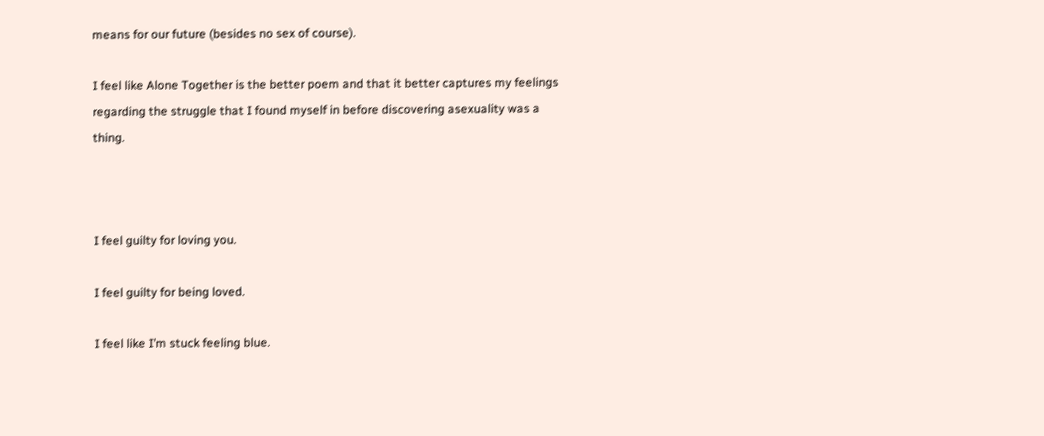means for our future (besides no sex of course).

I feel like Alone Together is the better poem and that it better captures my feelings regarding the struggle that I found myself in before discovering asexuality was a thing.



I feel guilty for loving you.

I feel guilty for being loved.

I feel like I’m stuck feeling blue.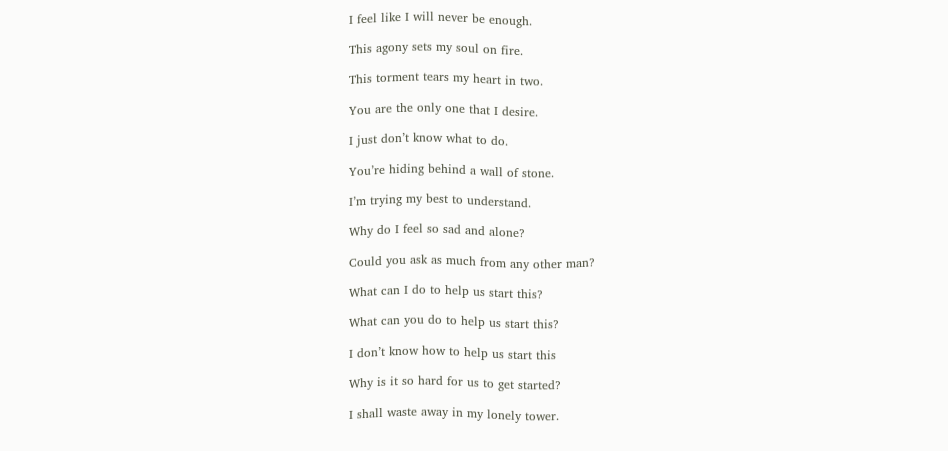I feel like I will never be enough.

This agony sets my soul on fire.

This torment tears my heart in two.

You are the only one that I desire.

I just don’t know what to do.

You’re hiding behind a wall of stone.

I’m trying my best to understand.

Why do I feel so sad and alone?

Could you ask as much from any other man?

What can I do to help us start this?

What can you do to help us start this?

I don’t know how to help us start this

Why is it so hard for us to get started?

I shall waste away in my lonely tower.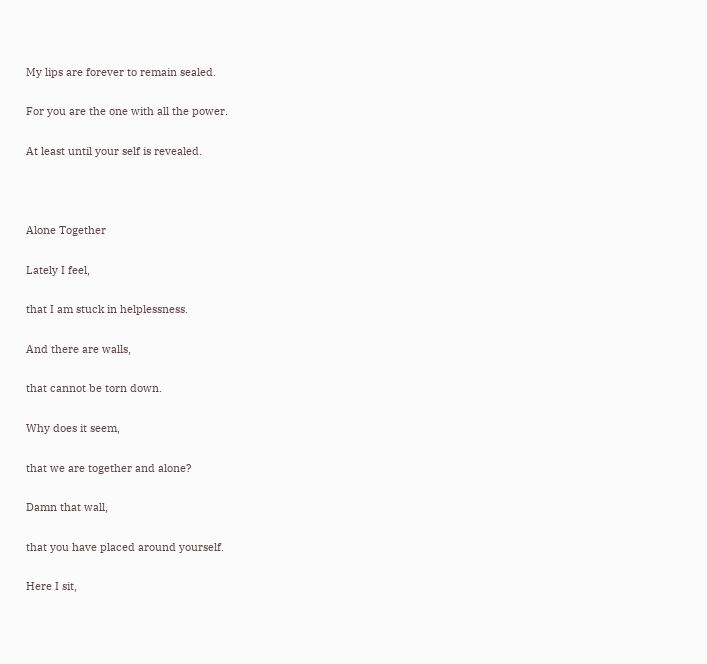My lips are forever to remain sealed.

For you are the one with all the power.

At least until your self is revealed.



Alone Together

Lately I feel,

that I am stuck in helplessness.

And there are walls,

that cannot be torn down.

Why does it seem,

that we are together and alone?

Damn that wall,

that you have placed around yourself.

Here I sit,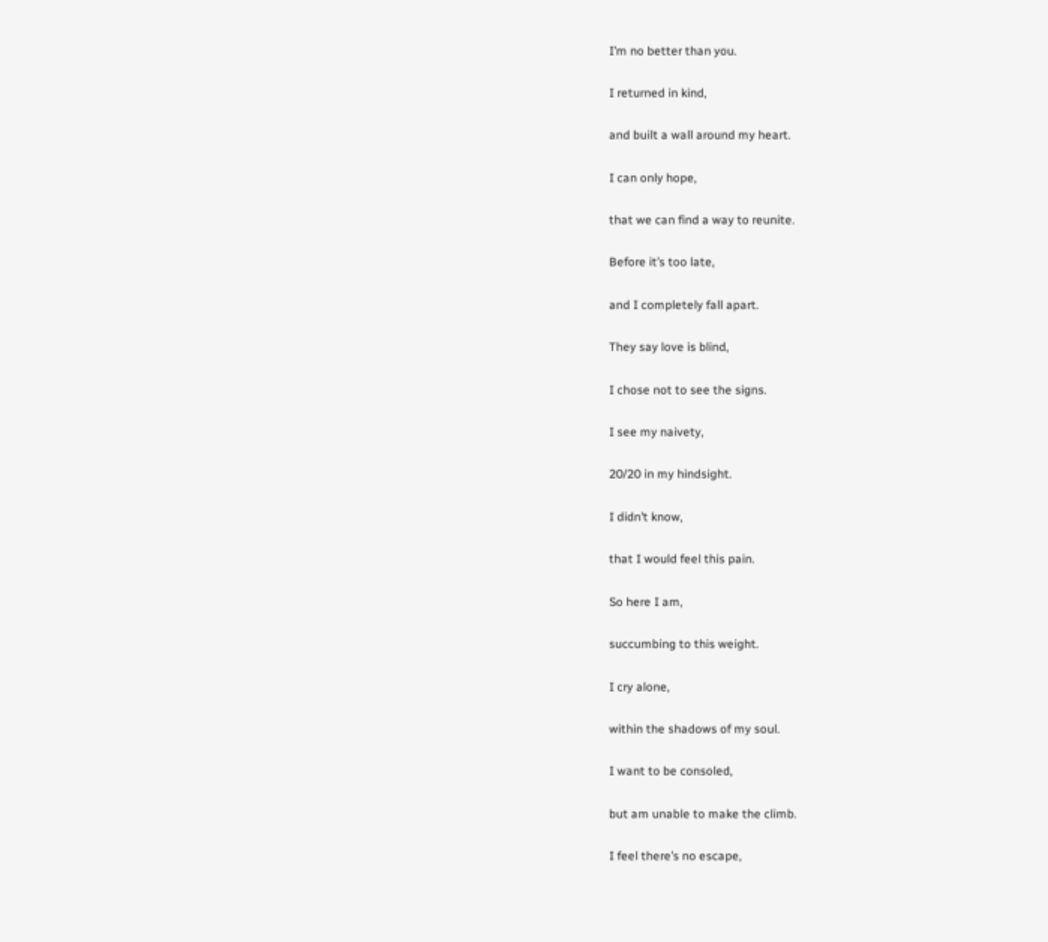I’m no better than you.

I returned in kind,

and built a wall around my heart.

I can only hope,

that we can find a way to reunite.

Before it’s too late,

and I completely fall apart.

They say love is blind,

I chose not to see the signs.

I see my naivety,

20/20 in my hindsight.

I didn’t know,

that I would feel this pain.

So here I am,

succumbing to this weight.

I cry alone,

within the shadows of my soul.

I want to be consoled,

but am unable to make the climb.

I feel there’s no escape,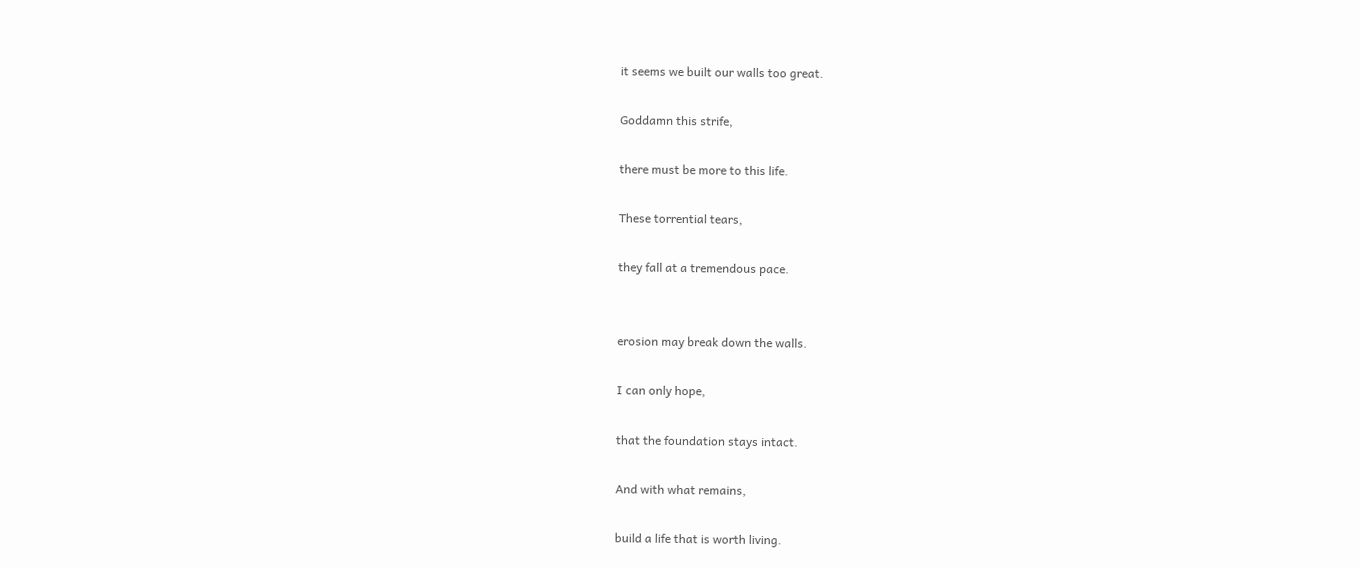it seems we built our walls too great.

Goddamn this strife,

there must be more to this life.

These torrential tears,

they fall at a tremendous pace.


erosion may break down the walls.

I can only hope,

that the foundation stays intact.

And with what remains,

build a life that is worth living.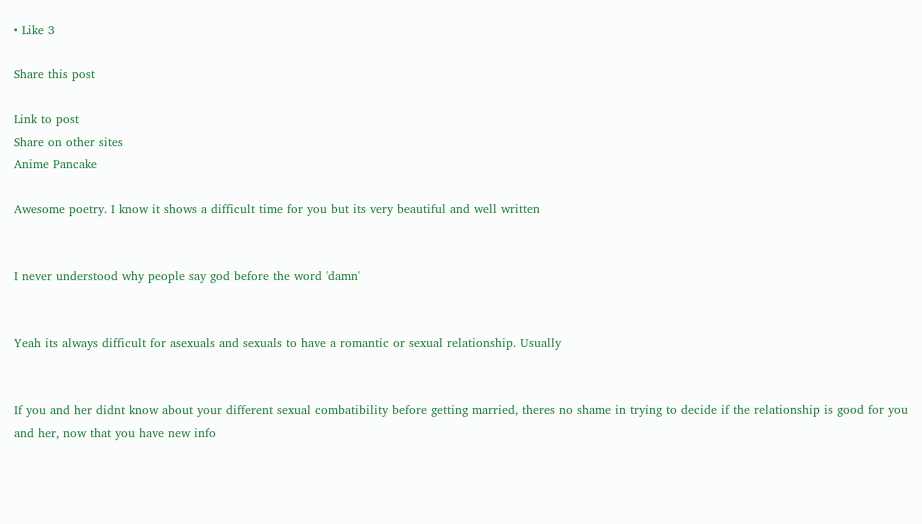• Like 3

Share this post

Link to post
Share on other sites
Anime Pancake

Awesome poetry. I know it shows a difficult time for you but its very beautiful and well written


I never understood why people say god before the word 'damn'


Yeah its always difficult for asexuals and sexuals to have a romantic or sexual relationship. Usually


If you and her didnt know about your different sexual combatibility before getting married, theres no shame in trying to decide if the relationship is good for you and her, now that you have new info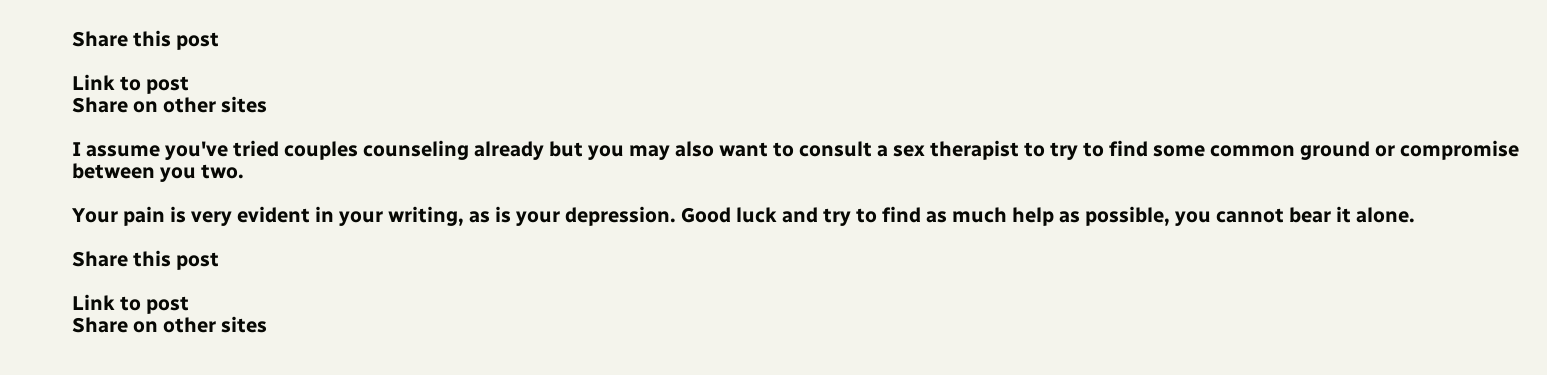Share this post

Link to post
Share on other sites

I assume you've tried couples counseling already but you may also want to consult a sex therapist to try to find some common ground or compromise between you two.

Your pain is very evident in your writing, as is your depression. Good luck and try to find as much help as possible, you cannot bear it alone.

Share this post

Link to post
Share on other sites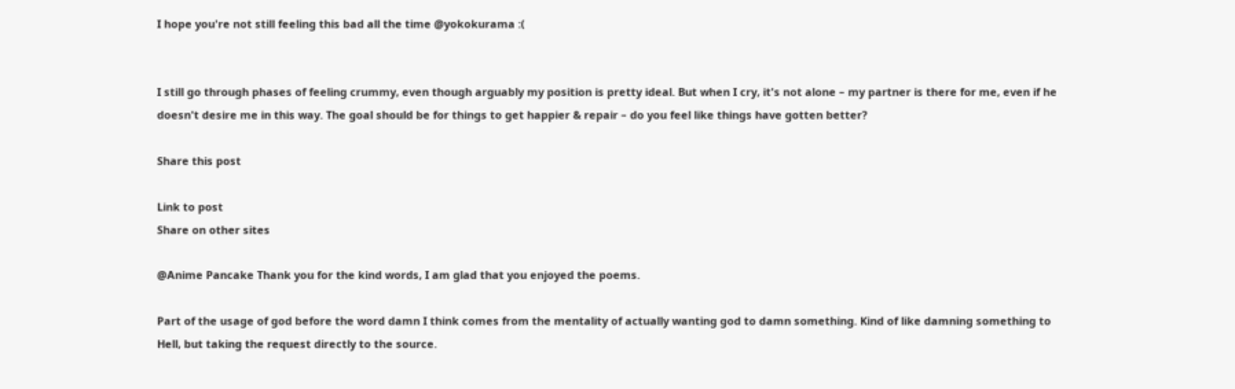I hope you're not still feeling this bad all the time @yokokurama :(


I still go through phases of feeling crummy, even though arguably my position is pretty ideal. But when I cry, it's not alone – my partner is there for me, even if he doesn't desire me in this way. The goal should be for things to get happier & repair – do you feel like things have gotten better?

Share this post

Link to post
Share on other sites

@Anime Pancake Thank you for the kind words, I am glad that you enjoyed the poems.

Part of the usage of god before the word damn I think comes from the mentality of actually wanting god to damn something. Kind of like damning something to Hell, but taking the request directly to the source.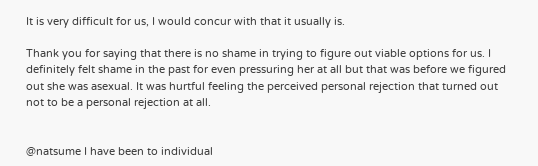It is very difficult for us, I would concur with that it usually is.

Thank you for saying that there is no shame in trying to figure out viable options for us. I definitely felt shame in the past for even pressuring her at all but that was before we figured out she was asexual. It was hurtful feeling the perceived personal rejection that turned out not to be a personal rejection at all.


@natsume I have been to individual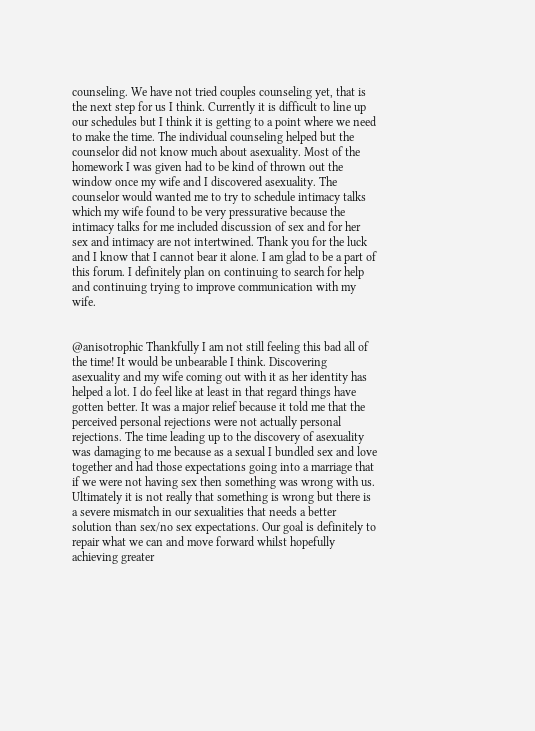counseling. We have not tried couples counseling yet, that is the next step for us I think. Currently it is difficult to line up our schedules but I think it is getting to a point where we need to make the time. The individual counseling helped but the counselor did not know much about asexuality. Most of the homework I was given had to be kind of thrown out the window once my wife and I discovered asexuality. The counselor would wanted me to try to schedule intimacy talks which my wife found to be very pressurative because the intimacy talks for me included discussion of sex and for her sex and intimacy are not intertwined. Thank you for the luck and I know that I cannot bear it alone. I am glad to be a part of this forum. I definitely plan on continuing to search for help and continuing trying to improve communication with my wife.


@anisotrophic Thankfully I am not still feeling this bad all of the time! It would be unbearable I think. Discovering asexuality and my wife coming out with it as her identity has helped a lot. I do feel like at least in that regard things have gotten better. It was a major relief because it told me that the perceived personal rejections were not actually personal rejections. The time leading up to the discovery of asexuality was damaging to me because as a sexual I bundled sex and love together and had those expectations going into a marriage that if we were not having sex then something was wrong with us. Ultimately it is not really that something is wrong but there is a severe mismatch in our sexualities that needs a better solution than sex/no sex expectations. Our goal is definitely to repair what we can and move forward whilst hopefully achieving greater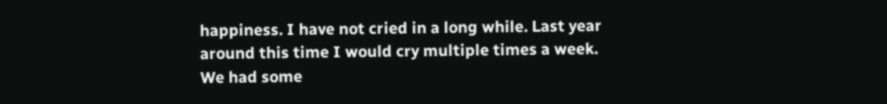happiness. I have not cried in a long while. Last year around this time I would cry multiple times a week. We had some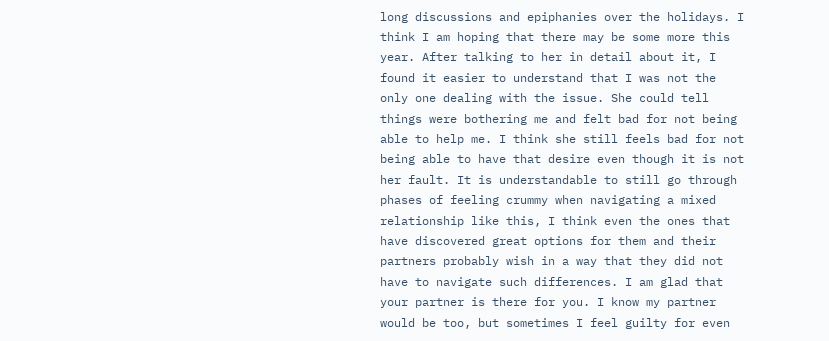long discussions and epiphanies over the holidays. I think I am hoping that there may be some more this year. After talking to her in detail about it, I found it easier to understand that I was not the only one dealing with the issue. She could tell things were bothering me and felt bad for not being able to help me. I think she still feels bad for not being able to have that desire even though it is not her fault. It is understandable to still go through phases of feeling crummy when navigating a mixed relationship like this, I think even the ones that have discovered great options for them and their partners probably wish in a way that they did not have to navigate such differences. I am glad that your partner is there for you. I know my partner would be too, but sometimes I feel guilty for even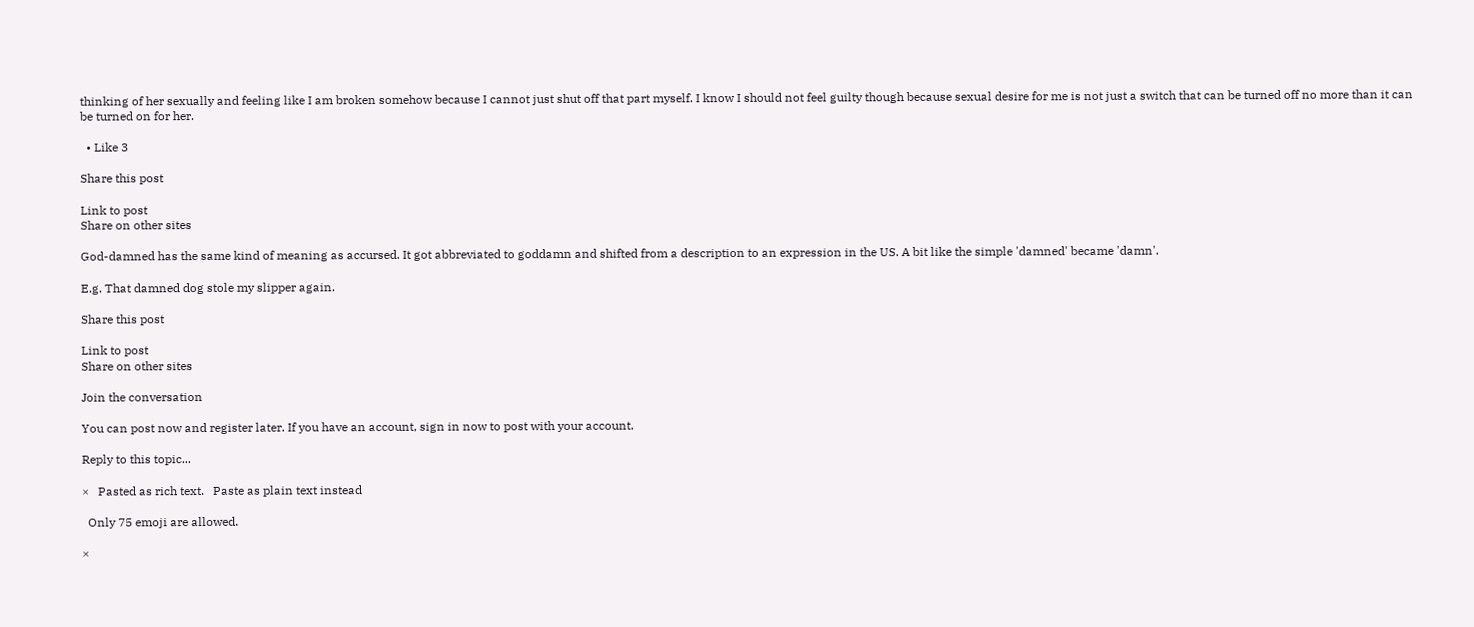thinking of her sexually and feeling like I am broken somehow because I cannot just shut off that part myself. I know I should not feel guilty though because sexual desire for me is not just a switch that can be turned off no more than it can be turned on for her.

  • Like 3

Share this post

Link to post
Share on other sites

God-damned has the same kind of meaning as accursed. It got abbreviated to goddamn and shifted from a description to an expression in the US. A bit like the simple 'damned' became 'damn'.

E.g. That damned dog stole my slipper again.

Share this post

Link to post
Share on other sites

Join the conversation

You can post now and register later. If you have an account, sign in now to post with your account.

Reply to this topic...

×   Pasted as rich text.   Paste as plain text instead

  Only 75 emoji are allowed.

×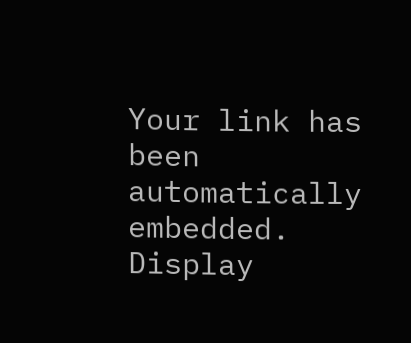Your link has been automatically embedded.   Display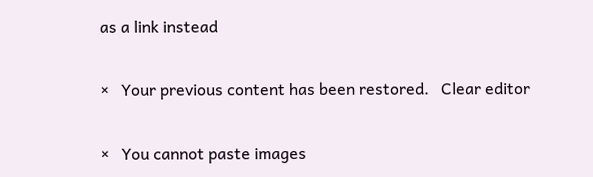as a link instead

×   Your previous content has been restored.   Clear editor

×   You cannot paste images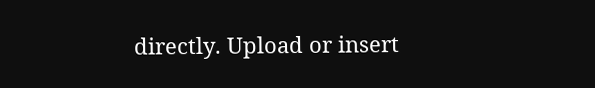directly. Upload or insert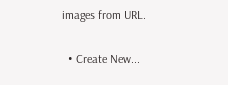images from URL.

  • Create New...